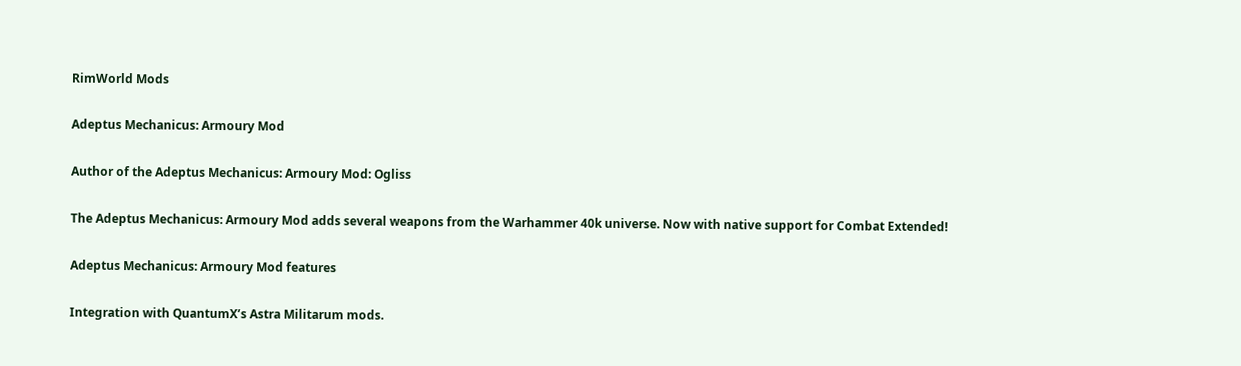RimWorld Mods

Adeptus Mechanicus: Armoury Mod

Author of the Adeptus Mechanicus: Armoury Mod: Ogliss

The Adeptus Mechanicus: Armoury Mod adds several weapons from the Warhammer 40k universe. Now with native support for Combat Extended!

Adeptus Mechanicus: Armoury Mod features

Integration with QuantumX’s Astra Militarum mods.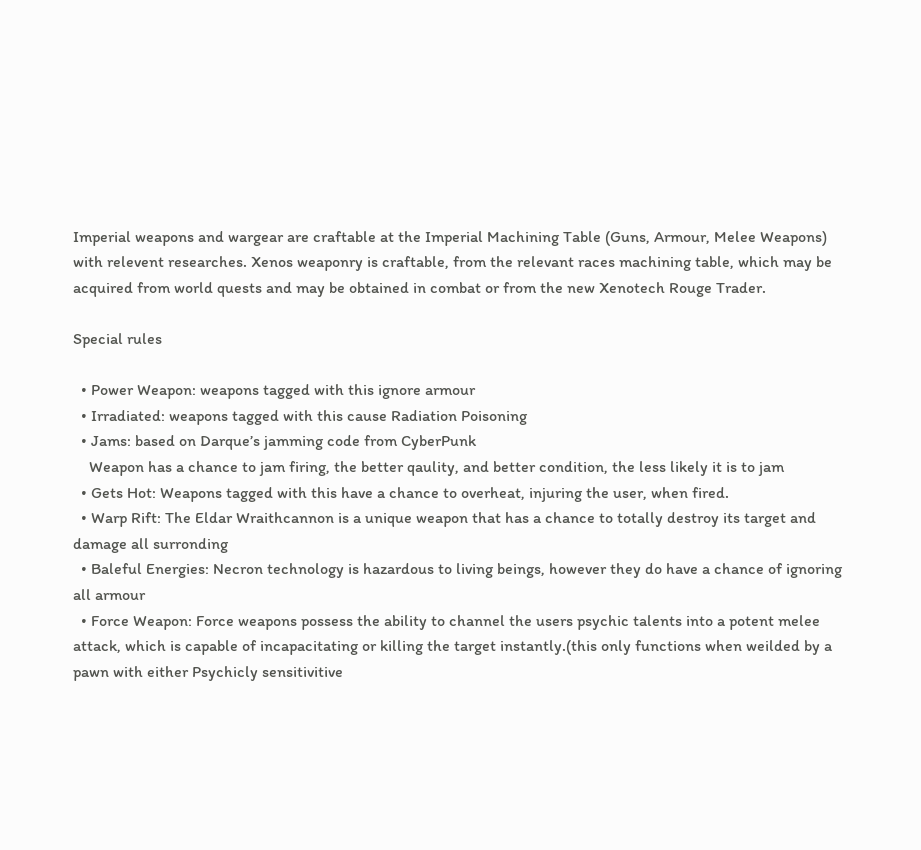Imperial weapons and wargear are craftable at the Imperial Machining Table (Guns, Armour, Melee Weapons) with relevent researches. Xenos weaponry is craftable, from the relevant races machining table, which may be acquired from world quests and may be obtained in combat or from the new Xenotech Rouge Trader.

Special rules

  • Power Weapon: weapons tagged with this ignore armour
  • Irradiated: weapons tagged with this cause Radiation Poisoning
  • Jams: based on Darque’s jamming code from CyberPunk
    Weapon has a chance to jam firing, the better qaulity, and better condition, the less likely it is to jam
  • Gets Hot: Weapons tagged with this have a chance to overheat, injuring the user, when fired.
  • Warp Rift: The Eldar Wraithcannon is a unique weapon that has a chance to totally destroy its target and damage all surronding
  • Baleful Energies: Necron technology is hazardous to living beings, however they do have a chance of ignoring all armour
  • Force Weapon: Force weapons possess the ability to channel the users psychic talents into a potent melee attack, which is capable of incapacitating or killing the target instantly.(this only functions when weilded by a pawn with either Psychicly sensitivitive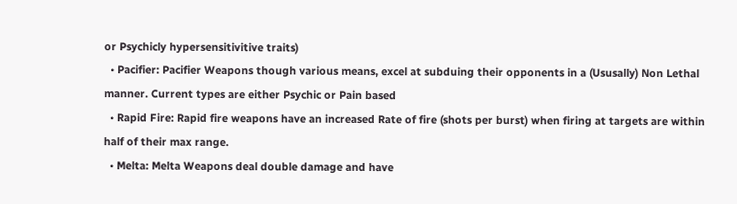or Psychicly hypersensitivitive traits)
  • Pacifier: Pacifier Weapons though various means, excel at subduing their opponents in a (Ususally) Non Lethal manner. Current types are either Psychic or Pain based
  • Rapid Fire: Rapid fire weapons have an increased Rate of fire (shots per burst) when firing at targets are within half of their max range.
  • Melta: Melta Weapons deal double damage and have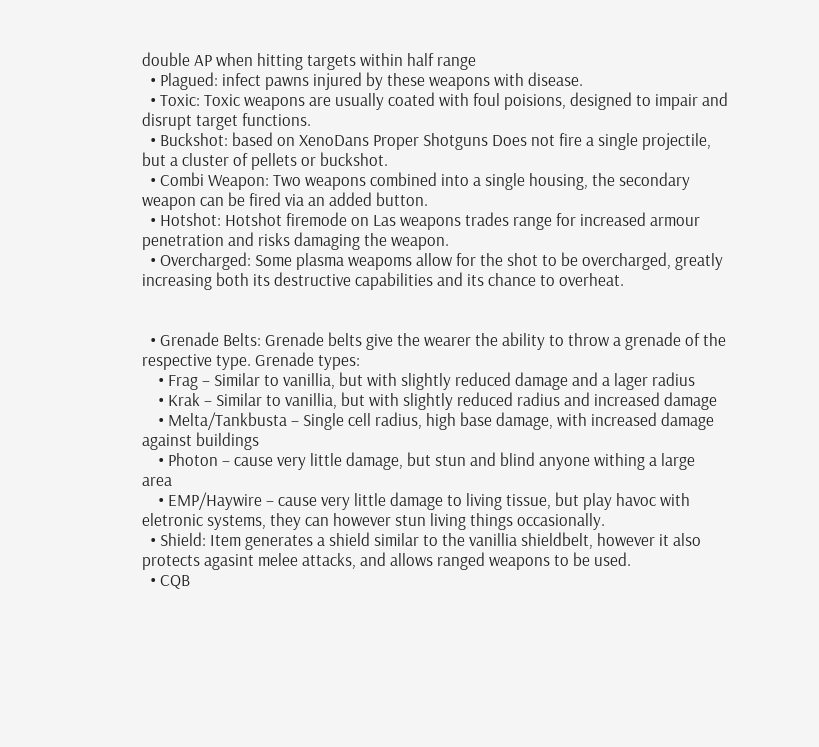double AP when hitting targets within half range
  • Plagued: infect pawns injured by these weapons with disease.
  • Toxic: Toxic weapons are usually coated with foul poisions, designed to impair and disrupt target functions.
  • Buckshot: based on XenoDans Proper Shotguns Does not fire a single projectile, but a cluster of pellets or buckshot.
  • Combi Weapon: Two weapons combined into a single housing, the secondary weapon can be fired via an added button.
  • Hotshot: Hotshot firemode on Las weapons trades range for increased armour penetration and risks damaging the weapon.
  • Overcharged: Some plasma weapoms allow for the shot to be overcharged, greatly increasing both its destructive capabilities and its chance to overheat.


  • Grenade Belts: Grenade belts give the wearer the ability to throw a grenade of the respective type. Grenade types:
    • Frag – Similar to vanillia, but with slightly reduced damage and a lager radius
    • Krak – Similar to vanillia, but with slightly reduced radius and increased damage
    • Melta/Tankbusta – Single cell radius, high base damage, with increased damage against buildings
    • Photon – cause very little damage, but stun and blind anyone withing a large area
    • EMP/Haywire – cause very little damage to living tissue, but play havoc with eletronic systems, they can however stun living things occasionally.
  • Shield: Item generates a shield similar to the vanillia shieldbelt, however it also protects agasint melee attacks, and allows ranged weapons to be used.
  • CQB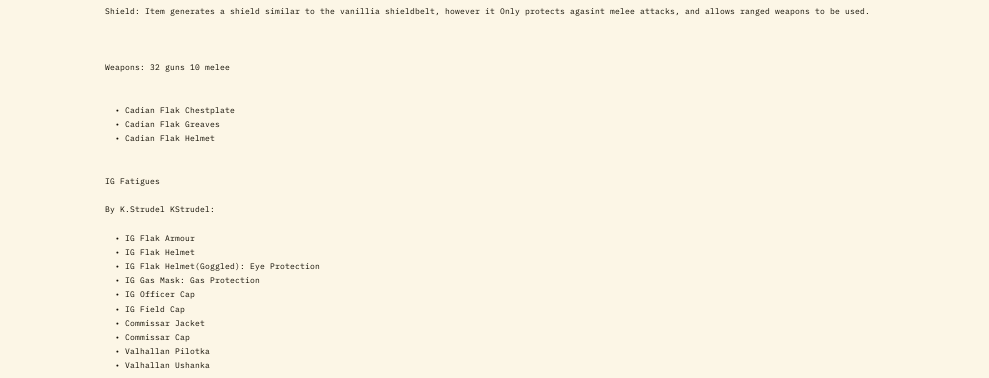Shield: Item generates a shield similar to the vanillia shieldbelt, however it Only protects agasint melee attacks, and allows ranged weapons to be used.



Weapons: 32 guns 10 melee


  • Cadian Flak Chestplate
  • Cadian Flak Greaves
  • Cadian Flak Helmet


IG Fatigues

By K.Strudel KStrudel:

  • IG Flak Armour
  • IG Flak Helmet
  • IG Flak Helmet(Goggled): Eye Protection
  • IG Gas Mask: Gas Protection
  • IG Officer Cap
  • IG Field Cap
  • Commissar Jacket
  • Commissar Cap
  • Valhallan Pilotka
  • Valhallan Ushanka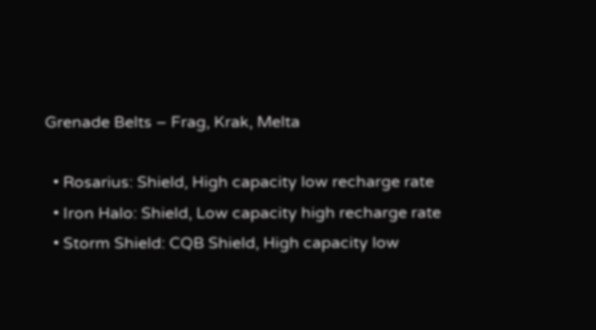Grenade Belts – Frag, Krak, Melta

  • Rosarius: Shield, High capacity low recharge rate
  • Iron Halo: Shield, Low capacity high recharge rate
  • Storm Shield: CQB Shield, High capacity low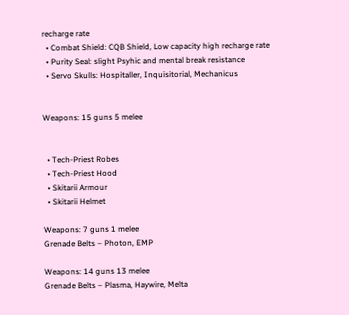recharge rate
  • Combat Shield: CQB Shield, Low capacity high recharge rate
  • Purity Seal: slight Psyhic and mental break resistance
  • Servo Skulls: Hospitaller, Inquisitorial, Mechanicus


Weapons: 15 guns 5 melee


  • Tech-Priest Robes
  • Tech-Priest Hood
  • Skitarii Armour
  • Skitarii Helmet

Weapons: 7 guns 1 melee
Grenade Belts – Photon, EMP

Weapons: 14 guns 13 melee
Grenade Belts – Plasma, Haywire, Melta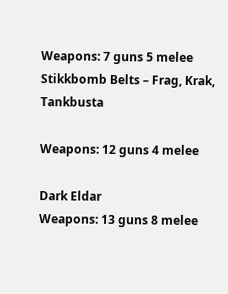Weapons: 7 guns 5 melee
Stikkbomb Belts – Frag, Krak, Tankbusta

Weapons: 12 guns 4 melee

Dark Eldar
Weapons: 13 guns 8 melee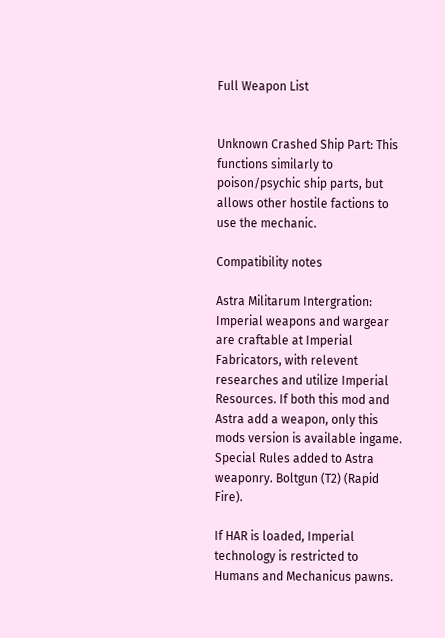Full Weapon List


Unknown Crashed Ship Part: This functions similarly to poison/psychic ship parts, but allows other hostile factions to use the mechanic.

Compatibility notes

Astra Militarum Intergration: Imperial weapons and wargear are craftable at Imperial Fabricators, with relevent researches and utilize Imperial Resources. If both this mod and Astra add a weapon, only this mods version is available ingame. Special Rules added to Astra weaponry. Boltgun (T2) (Rapid Fire).

If HAR is loaded, Imperial technology is restricted to Humans and Mechanicus pawns.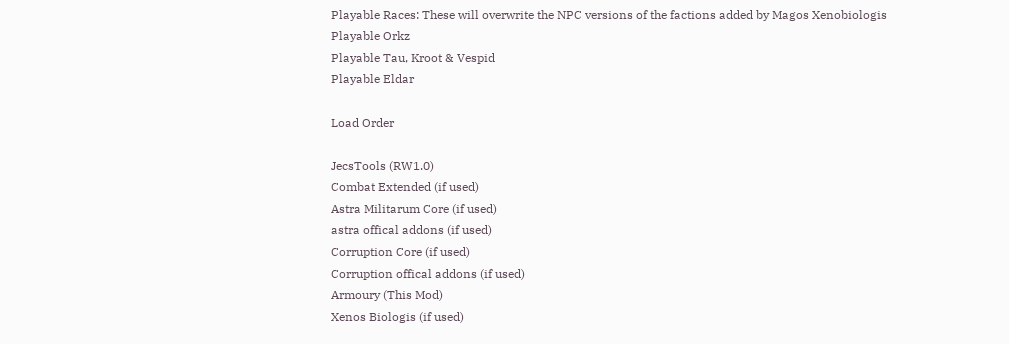Playable Races: These will overwrite the NPC versions of the factions added by Magos Xenobiologis
Playable Orkz
Playable Tau, Kroot & Vespid
Playable Eldar

Load Order

JecsTools (RW1.0)
Combat Extended (if used)
Astra Militarum Core (if used)
astra offical addons (if used)
Corruption Core (if used)
Corruption offical addons (if used)
Armoury (This Mod)
Xenos Biologis (if used)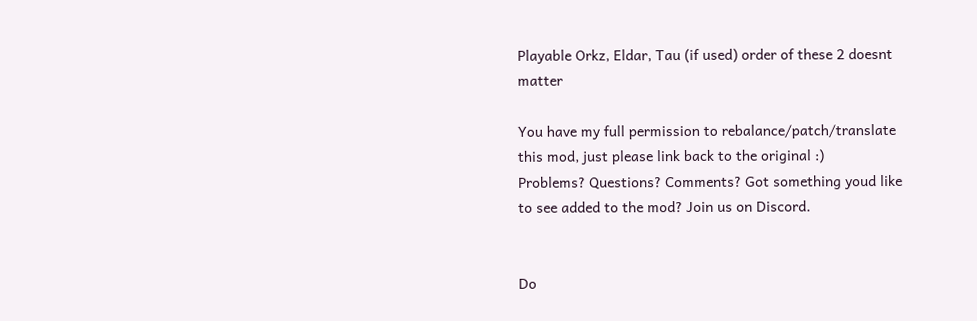Playable Orkz, Eldar, Tau (if used) order of these 2 doesnt matter

You have my full permission to rebalance/patch/translate this mod, just please link back to the original :)
Problems? Questions? Comments? Got something youd like to see added to the mod? Join us on Discord.


Do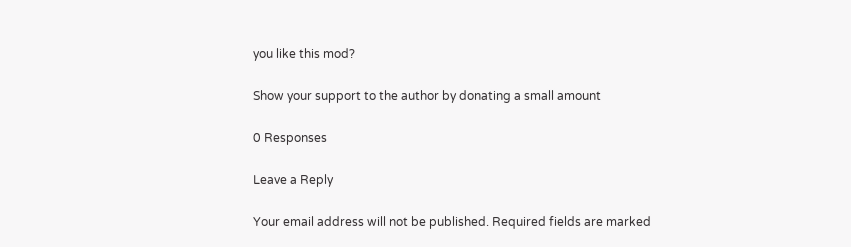you like this mod?

Show your support to the author by donating a small amount

0 Responses

Leave a Reply

Your email address will not be published. Required fields are marked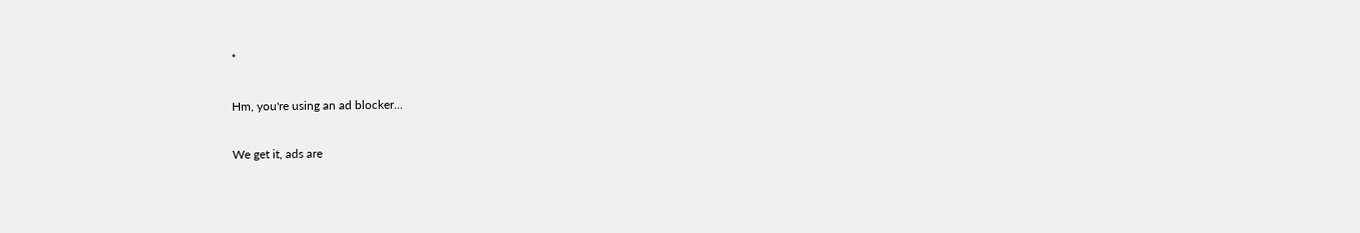*

Hm, you're using an ad blocker...

We get it, ads are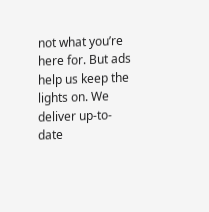not what you’re here for. But ads help us keep the lights on. We deliver up-to-date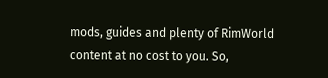mods, guides and plenty of RimWorld content at no cost to you. So,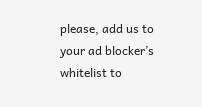please, add us to your ad blocker’s whitelist to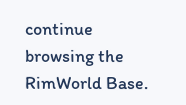continue browsing the RimWorld Base.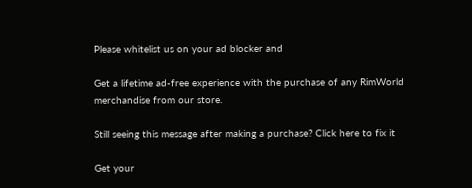Please whitelist us on your ad blocker and

Get a lifetime ad-free experience with the purchase of any RimWorld merchandise from our store.

Still seeing this message after making a purchase? Click here to fix it

Get your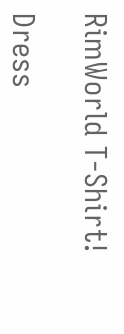RimWorld T-Shirt!

Dress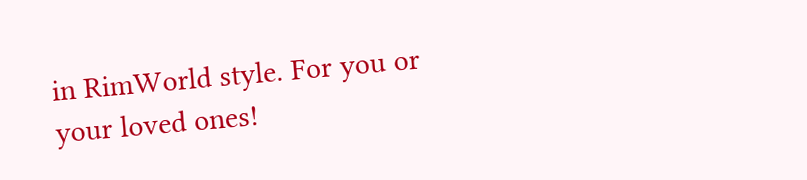in RimWorld style. For you or your loved ones!